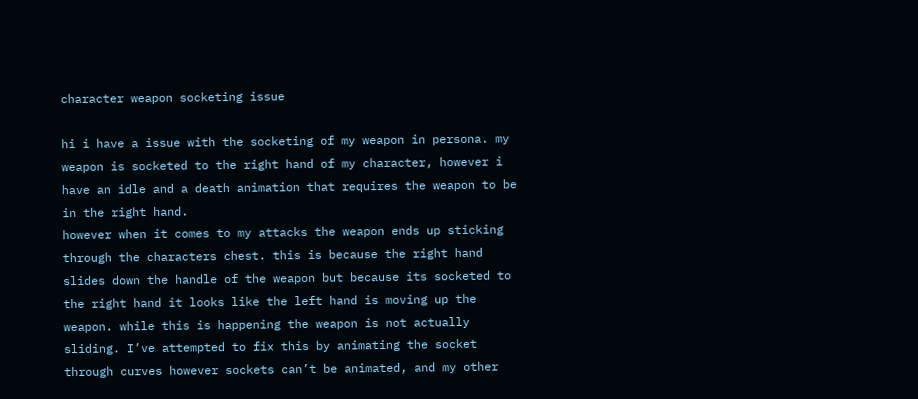character weapon socketing issue

hi i have a issue with the socketing of my weapon in persona. my weapon is socketed to the right hand of my character, however i have an idle and a death animation that requires the weapon to be in the right hand.
however when it comes to my attacks the weapon ends up sticking through the characters chest. this is because the right hand slides down the handle of the weapon but because its socketed to the right hand it looks like the left hand is moving up the weapon. while this is happening the weapon is not actually sliding. I’ve attempted to fix this by animating the socket through curves however sockets can’t be animated, and my other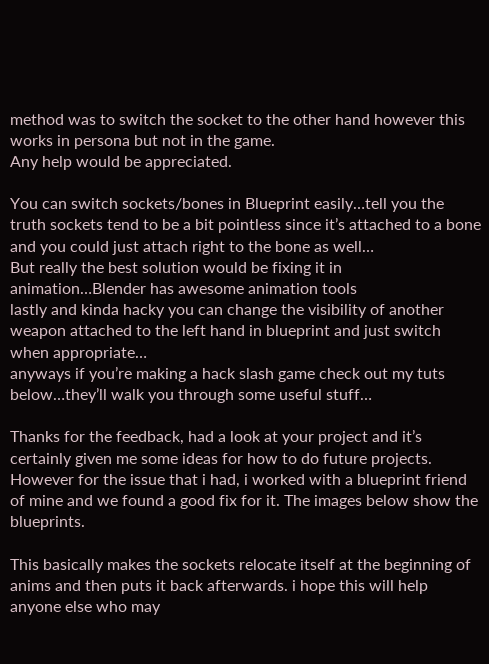method was to switch the socket to the other hand however this works in persona but not in the game.
Any help would be appreciated.

You can switch sockets/bones in Blueprint easily…tell you the truth sockets tend to be a bit pointless since it’s attached to a bone and you could just attach right to the bone as well…
But really the best solution would be fixing it in animation…Blender has awesome animation tools
lastly and kinda hacky you can change the visibility of another weapon attached to the left hand in blueprint and just switch when appropriate…
anyways if you’re making a hack slash game check out my tuts below…they’ll walk you through some useful stuff…

Thanks for the feedback, had a look at your project and it’s certainly given me some ideas for how to do future projects. However for the issue that i had, i worked with a blueprint friend of mine and we found a good fix for it. The images below show the blueprints.

This basically makes the sockets relocate itself at the beginning of anims and then puts it back afterwards. i hope this will help anyone else who may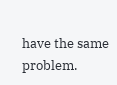have the same problem.